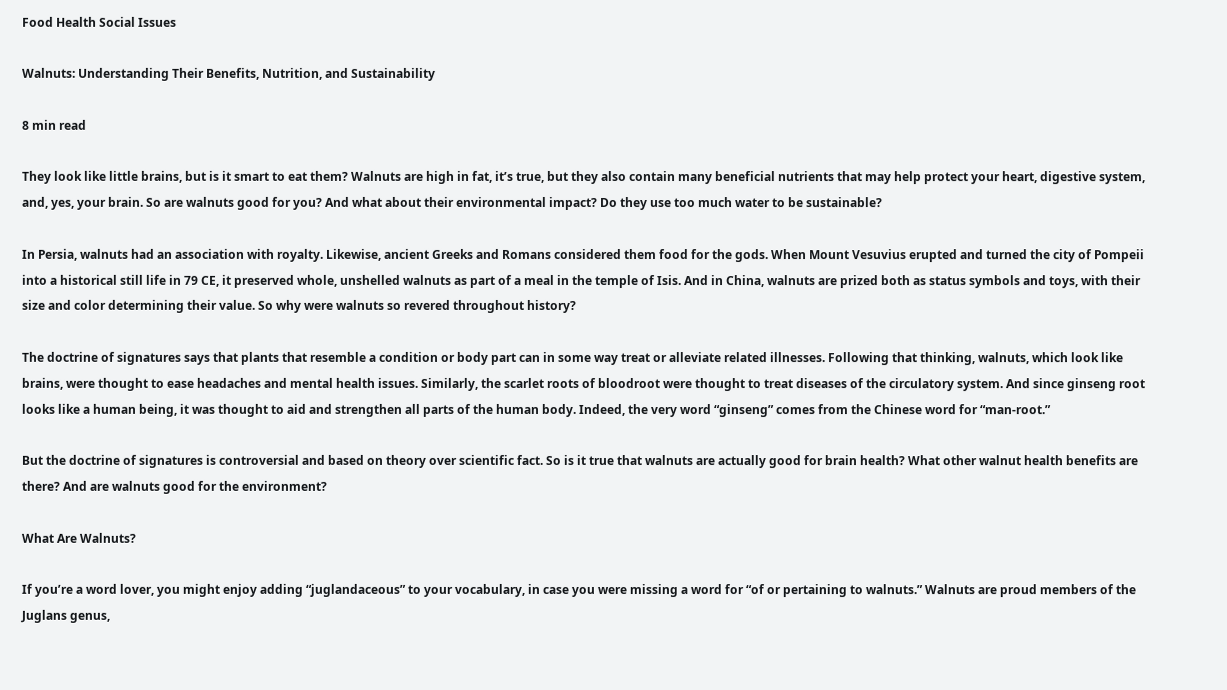Food Health Social Issues

Walnuts: Understanding Their Benefits, Nutrition, and Sustainability

8 min read

They look like little brains, but is it smart to eat them? Walnuts are high in fat, it’s true, but they also contain many beneficial nutrients that may help protect your heart, digestive system, and, yes, your brain. So are walnuts good for you? And what about their environmental impact? Do they use too much water to be sustainable?

In Persia, walnuts had an association with royalty. Likewise, ancient Greeks and Romans considered them food for the gods. When Mount Vesuvius erupted and turned the city of Pompeii into a historical still life in 79 CE, it preserved whole, unshelled walnuts as part of a meal in the temple of Isis. And in China, walnuts are prized both as status symbols and toys, with their size and color determining their value. So why were walnuts so revered throughout history?

The doctrine of signatures says that plants that resemble a condition or body part can in some way treat or alleviate related illnesses. Following that thinking, walnuts, which look like brains, were thought to ease headaches and mental health issues. Similarly, the scarlet roots of bloodroot were thought to treat diseases of the circulatory system. And since ginseng root looks like a human being, it was thought to aid and strengthen all parts of the human body. Indeed, the very word “ginseng” comes from the Chinese word for “man-root.”

But the doctrine of signatures is controversial and based on theory over scientific fact. So is it true that walnuts are actually good for brain health? What other walnut health benefits are there? And are walnuts good for the environment?

What Are Walnuts?

If you’re a word lover, you might enjoy adding “juglandaceous” to your vocabulary, in case you were missing a word for “of or pertaining to walnuts.” Walnuts are proud members of the Juglans genus,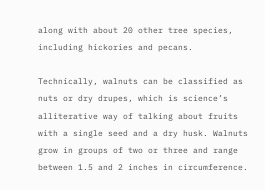along with about 20 other tree species, including hickories and pecans.

Technically, walnuts can be classified as nuts or dry drupes, which is science’s alliterative way of talking about fruits with a single seed and a dry husk. Walnuts grow in groups of two or three and range between 1.5 and 2 inches in circumference.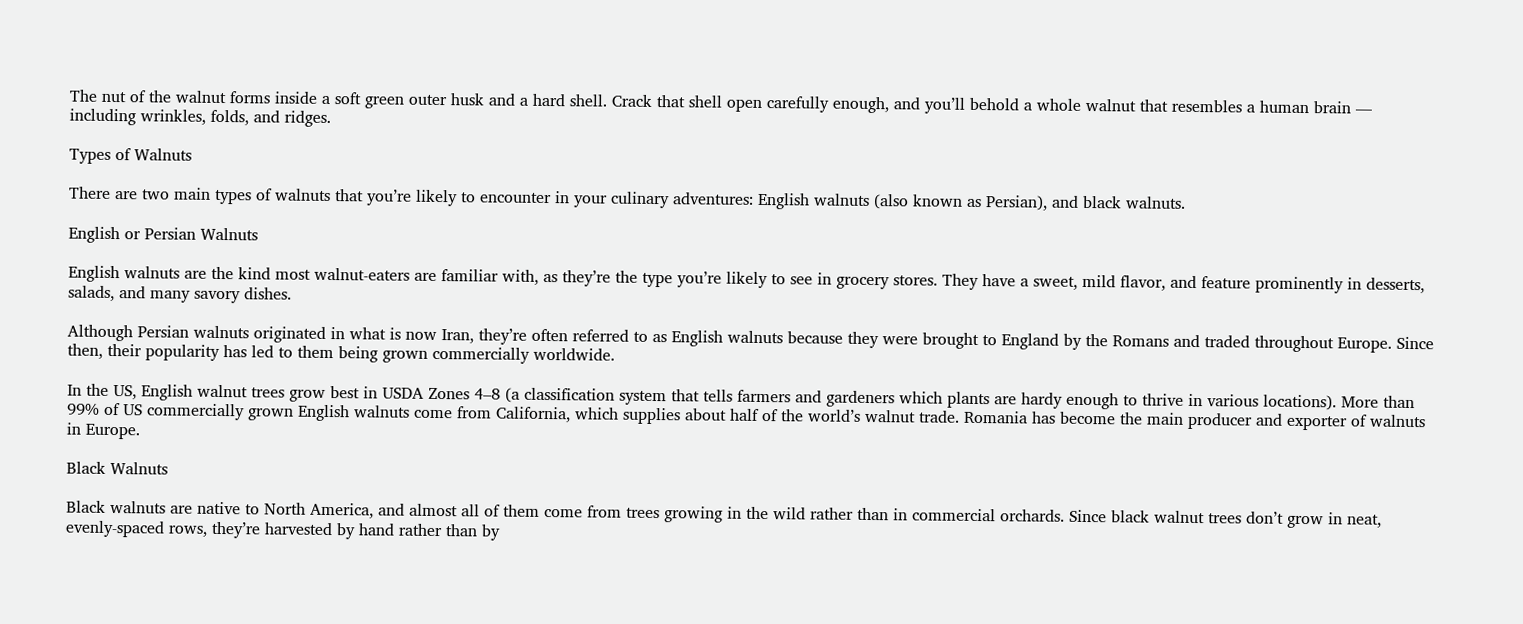The nut of the walnut forms inside a soft green outer husk and a hard shell. Crack that shell open carefully enough, and you’ll behold a whole walnut that resembles a human brain — including wrinkles, folds, and ridges.

Types of Walnuts

There are two main types of walnuts that you’re likely to encounter in your culinary adventures: English walnuts (also known as Persian), and black walnuts.

English or Persian Walnuts

English walnuts are the kind most walnut-eaters are familiar with, as they’re the type you’re likely to see in grocery stores. They have a sweet, mild flavor, and feature prominently in desserts, salads, and many savory dishes.

Although Persian walnuts originated in what is now Iran, they’re often referred to as English walnuts because they were brought to England by the Romans and traded throughout Europe. Since then, their popularity has led to them being grown commercially worldwide.

In the US, English walnut trees grow best in USDA Zones 4–8 (a classification system that tells farmers and gardeners which plants are hardy enough to thrive in various locations). More than 99% of US commercially grown English walnuts come from California, which supplies about half of the world’s walnut trade. Romania has become the main producer and exporter of walnuts in Europe.

Black Walnuts

Black walnuts are native to North America, and almost all of them come from trees growing in the wild rather than in commercial orchards. Since black walnut trees don’t grow in neat, evenly-spaced rows, they’re harvested by hand rather than by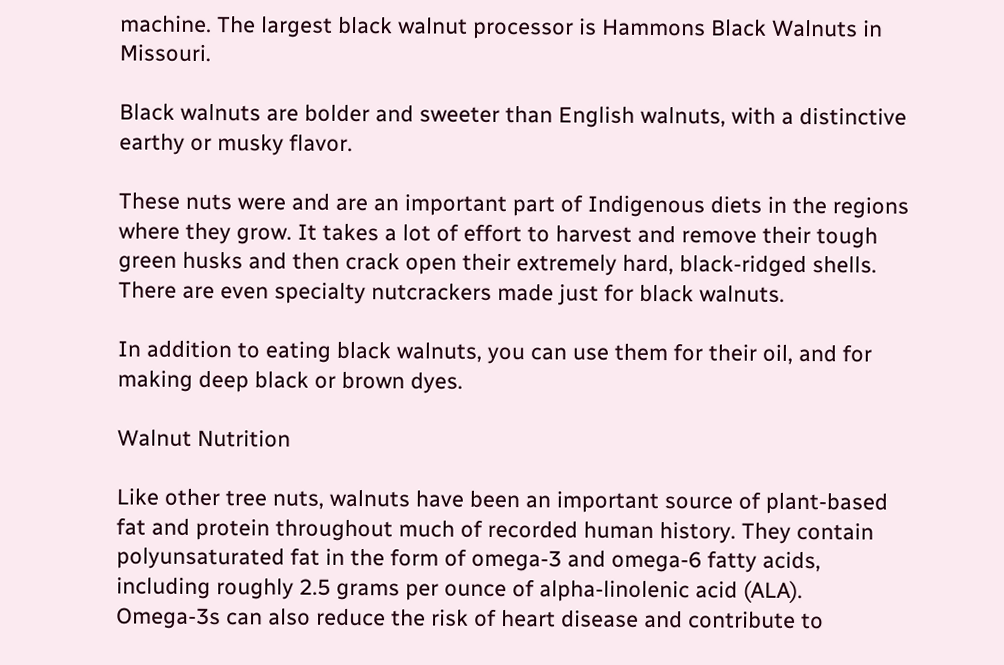machine. The largest black walnut processor is Hammons Black Walnuts in Missouri.

Black walnuts are bolder and sweeter than English walnuts, with a distinctive earthy or musky flavor.

These nuts were and are an important part of Indigenous diets in the regions where they grow. It takes a lot of effort to harvest and remove their tough green husks and then crack open their extremely hard, black-ridged shells. There are even specialty nutcrackers made just for black walnuts.

In addition to eating black walnuts, you can use them for their oil, and for making deep black or brown dyes.

Walnut Nutrition

Like other tree nuts, walnuts have been an important source of plant-based fat and protein throughout much of recorded human history. They contain polyunsaturated fat in the form of omega-3 and omega-6 fatty acids, including roughly 2.5 grams per ounce of alpha-linolenic acid (ALA). Omega-3s can also reduce the risk of heart disease and contribute to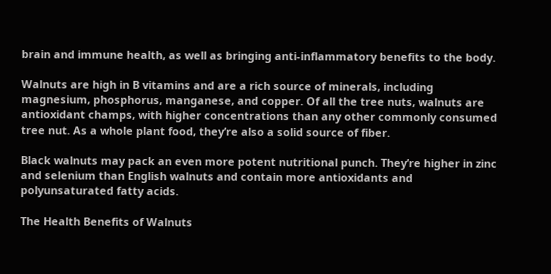brain and immune health, as well as bringing anti-inflammatory benefits to the body.

Walnuts are high in B vitamins and are a rich source of minerals, including magnesium, phosphorus, manganese, and copper. Of all the tree nuts, walnuts are antioxidant champs, with higher concentrations than any other commonly consumed tree nut. As a whole plant food, they’re also a solid source of fiber.

Black walnuts may pack an even more potent nutritional punch. They’re higher in zinc and selenium than English walnuts and contain more antioxidants and polyunsaturated fatty acids.

The Health Benefits of Walnuts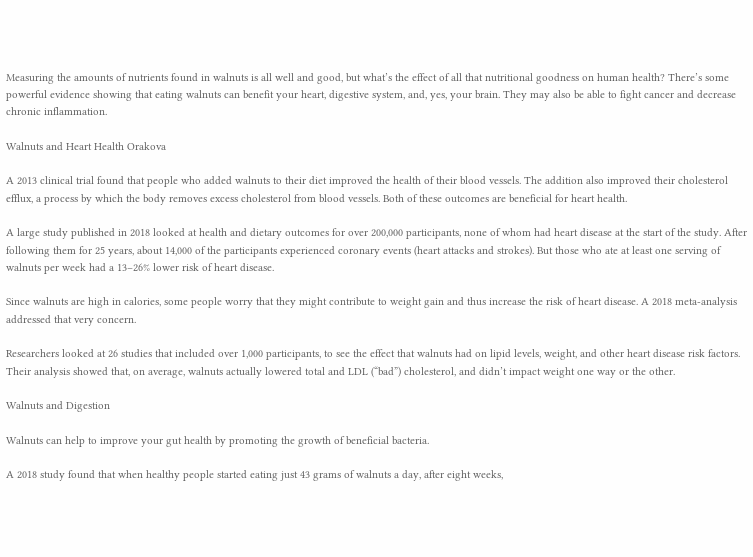Measuring the amounts of nutrients found in walnuts is all well and good, but what’s the effect of all that nutritional goodness on human health? There’s some powerful evidence showing that eating walnuts can benefit your heart, digestive system, and, yes, your brain. They may also be able to fight cancer and decrease chronic inflammation.

Walnuts and Heart Health Orakova

A 2013 clinical trial found that people who added walnuts to their diet improved the health of their blood vessels. The addition also improved their cholesterol efflux, a process by which the body removes excess cholesterol from blood vessels. Both of these outcomes are beneficial for heart health.

A large study published in 2018 looked at health and dietary outcomes for over 200,000 participants, none of whom had heart disease at the start of the study. After following them for 25 years, about 14,000 of the participants experienced coronary events (heart attacks and strokes). But those who ate at least one serving of walnuts per week had a 13–26% lower risk of heart disease.

Since walnuts are high in calories, some people worry that they might contribute to weight gain and thus increase the risk of heart disease. A 2018 meta-analysis addressed that very concern.

Researchers looked at 26 studies that included over 1,000 participants, to see the effect that walnuts had on lipid levels, weight, and other heart disease risk factors. Their analysis showed that, on average, walnuts actually lowered total and LDL (“bad”) cholesterol, and didn’t impact weight one way or the other.

Walnuts and Digestion

Walnuts can help to improve your gut health by promoting the growth of beneficial bacteria.

A 2018 study found that when healthy people started eating just 43 grams of walnuts a day, after eight weeks,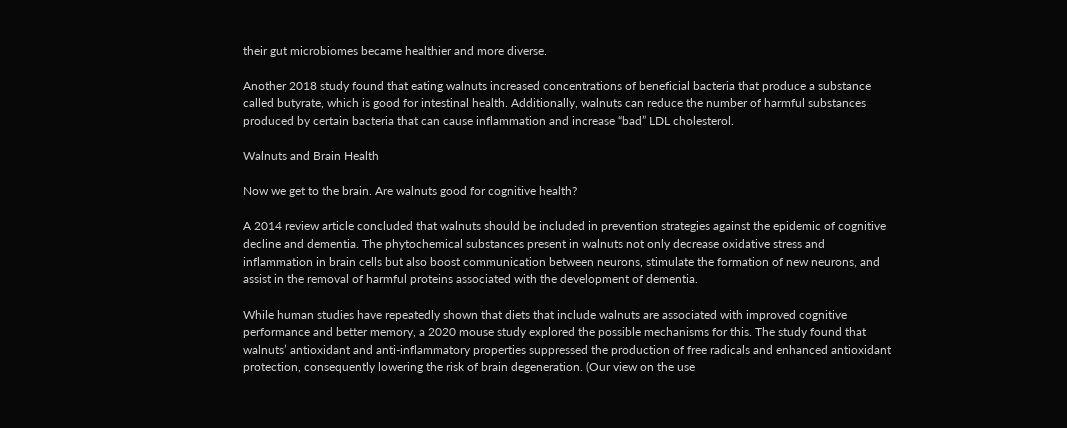their gut microbiomes became healthier and more diverse.

Another 2018 study found that eating walnuts increased concentrations of beneficial bacteria that produce a substance called butyrate, which is good for intestinal health. Additionally, walnuts can reduce the number of harmful substances produced by certain bacteria that can cause inflammation and increase “bad” LDL cholesterol.

Walnuts and Brain Health

Now we get to the brain. Are walnuts good for cognitive health?

A 2014 review article concluded that walnuts should be included in prevention strategies against the epidemic of cognitive decline and dementia. The phytochemical substances present in walnuts not only decrease oxidative stress and inflammation in brain cells but also boost communication between neurons, stimulate the formation of new neurons, and assist in the removal of harmful proteins associated with the development of dementia.

While human studies have repeatedly shown that diets that include walnuts are associated with improved cognitive performance and better memory, a 2020 mouse study explored the possible mechanisms for this. The study found that walnuts’ antioxidant and anti-inflammatory properties suppressed the production of free radicals and enhanced antioxidant protection, consequently lowering the risk of brain degeneration. (Our view on the use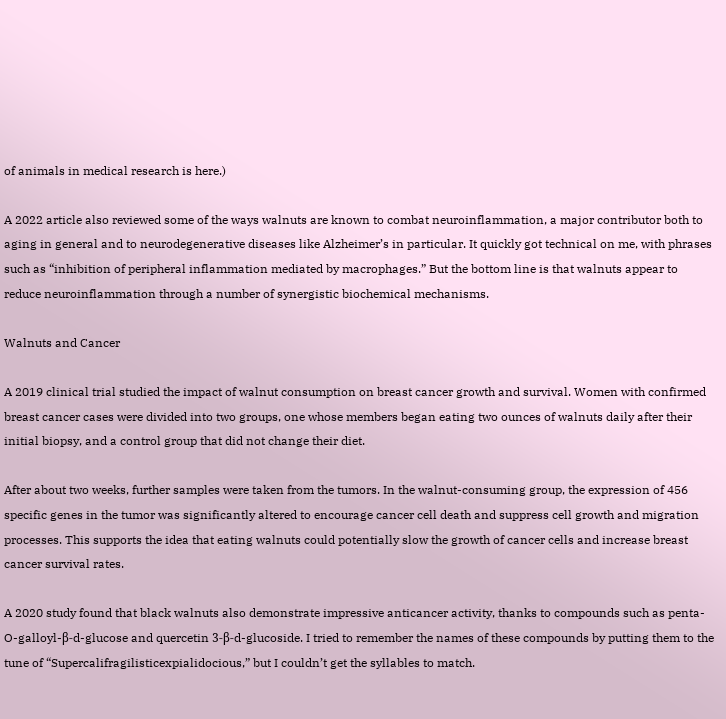of animals in medical research is here.)

A 2022 article also reviewed some of the ways walnuts are known to combat neuroinflammation, a major contributor both to aging in general and to neurodegenerative diseases like Alzheimer’s in particular. It quickly got technical on me, with phrases such as “inhibition of peripheral inflammation mediated by macrophages.” But the bottom line is that walnuts appear to reduce neuroinflammation through a number of synergistic biochemical mechanisms.

Walnuts and Cancer

A 2019 clinical trial studied the impact of walnut consumption on breast cancer growth and survival. Women with confirmed breast cancer cases were divided into two groups, one whose members began eating two ounces of walnuts daily after their initial biopsy, and a control group that did not change their diet.

After about two weeks, further samples were taken from the tumors. In the walnut-consuming group, the expression of 456 specific genes in the tumor was significantly altered to encourage cancer cell death and suppress cell growth and migration processes. This supports the idea that eating walnuts could potentially slow the growth of cancer cells and increase breast cancer survival rates.

A 2020 study found that black walnuts also demonstrate impressive anticancer activity, thanks to compounds such as penta-O-galloyl-β-d-glucose and quercetin 3-β-d-glucoside. I tried to remember the names of these compounds by putting them to the tune of “Supercalifragilisticexpialidocious,” but I couldn’t get the syllables to match.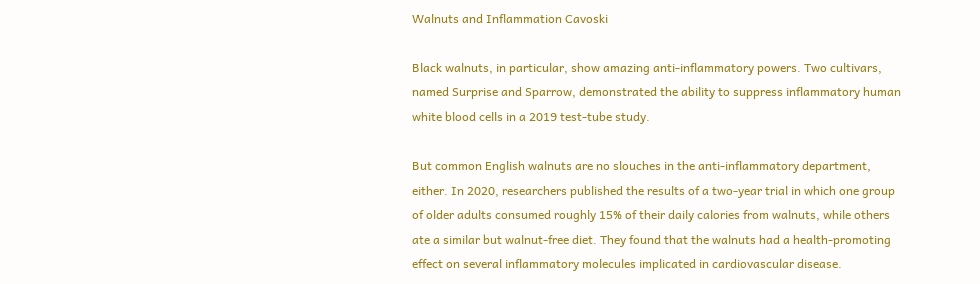Walnuts and Inflammation Cavoski

Black walnuts, in particular, show amazing anti-inflammatory powers. Two cultivars, named Surprise and Sparrow, demonstrated the ability to suppress inflammatory human white blood cells in a 2019 test-tube study.

But common English walnuts are no slouches in the anti-inflammatory department, either. In 2020, researchers published the results of a two-year trial in which one group of older adults consumed roughly 15% of their daily calories from walnuts, while others ate a similar but walnut-free diet. They found that the walnuts had a health-promoting effect on several inflammatory molecules implicated in cardiovascular disease.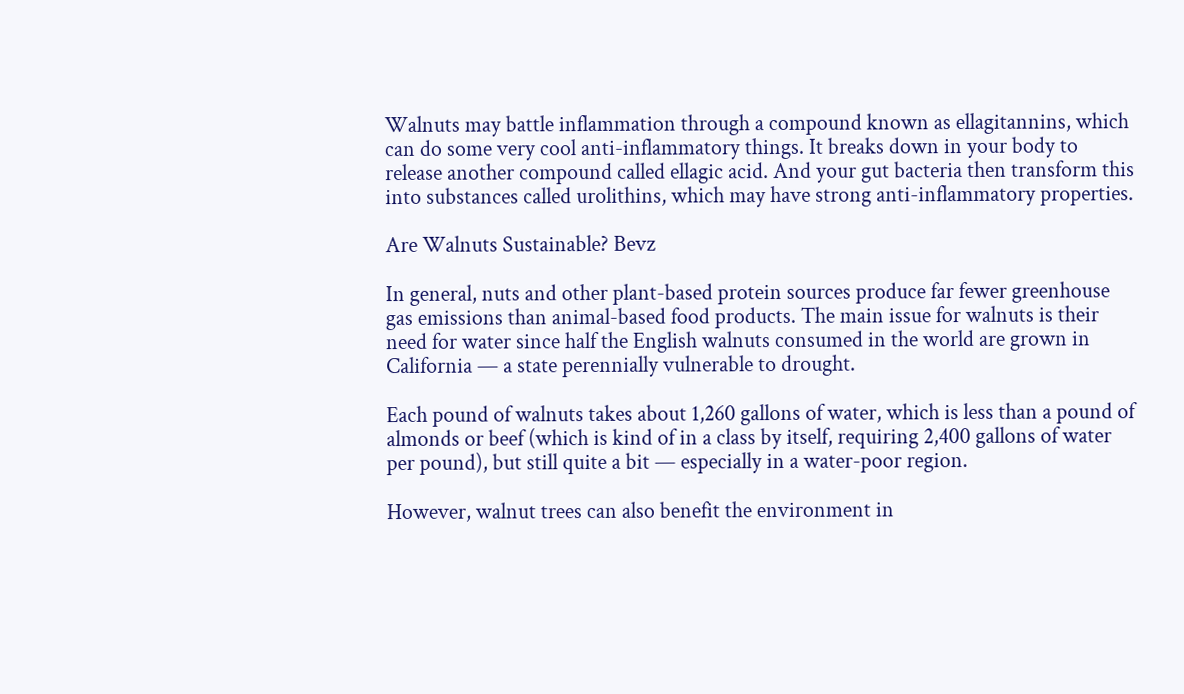Walnuts may battle inflammation through a compound known as ellagitannins, which can do some very cool anti-inflammatory things. It breaks down in your body to release another compound called ellagic acid. And your gut bacteria then transform this into substances called urolithins, which may have strong anti-inflammatory properties.

Are Walnuts Sustainable? Bevz

In general, nuts and other plant-based protein sources produce far fewer greenhouse gas emissions than animal-based food products. The main issue for walnuts is their need for water since half the English walnuts consumed in the world are grown in California — a state perennially vulnerable to drought.

Each pound of walnuts takes about 1,260 gallons of water, which is less than a pound of almonds or beef (which is kind of in a class by itself, requiring 2,400 gallons of water per pound), but still quite a bit — especially in a water-poor region.

However, walnut trees can also benefit the environment in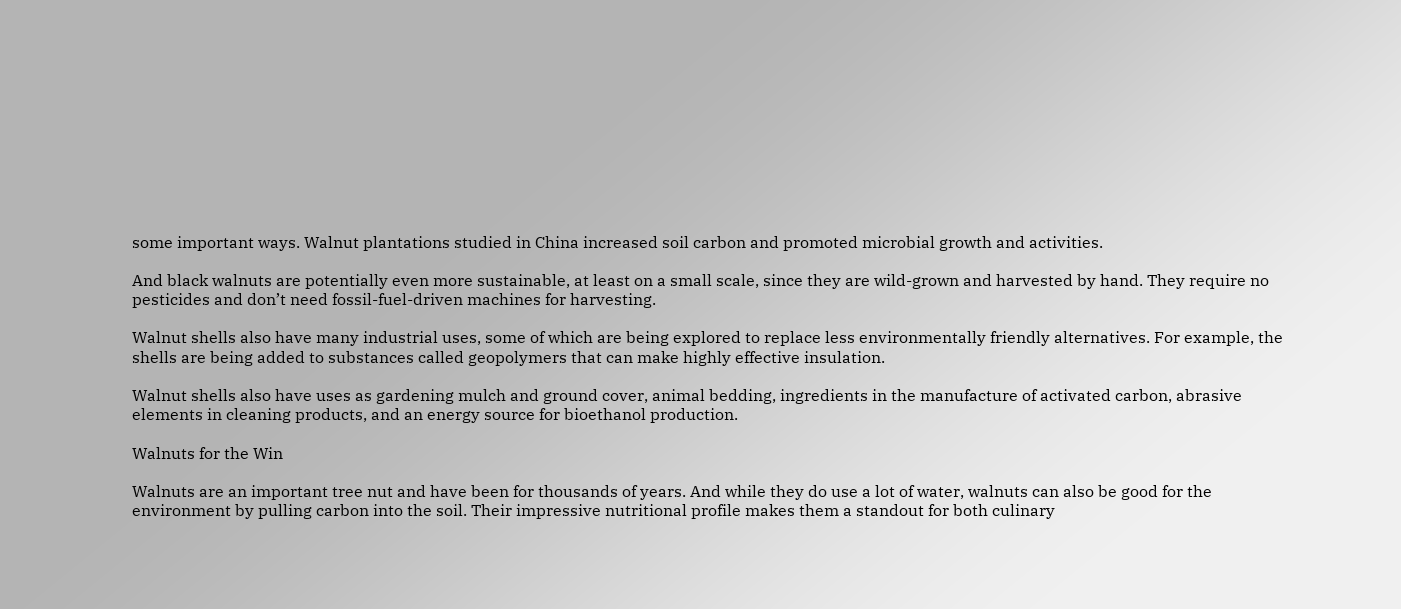some important ways. Walnut plantations studied in China increased soil carbon and promoted microbial growth and activities.

And black walnuts are potentially even more sustainable, at least on a small scale, since they are wild-grown and harvested by hand. They require no pesticides and don’t need fossil-fuel-driven machines for harvesting.

Walnut shells also have many industrial uses, some of which are being explored to replace less environmentally friendly alternatives. For example, the shells are being added to substances called geopolymers that can make highly effective insulation.

Walnut shells also have uses as gardening mulch and ground cover, animal bedding, ingredients in the manufacture of activated carbon, abrasive elements in cleaning products, and an energy source for bioethanol production.

Walnuts for the Win

Walnuts are an important tree nut and have been for thousands of years. And while they do use a lot of water, walnuts can also be good for the environment by pulling carbon into the soil. Their impressive nutritional profile makes them a standout for both culinary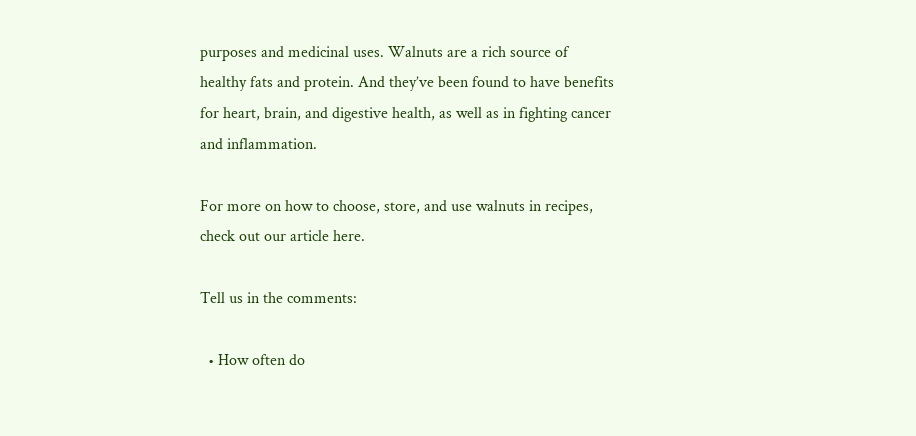purposes and medicinal uses. Walnuts are a rich source of healthy fats and protein. And they’ve been found to have benefits for heart, brain, and digestive health, as well as in fighting cancer and inflammation.

For more on how to choose, store, and use walnuts in recipes, check out our article here.

Tell us in the comments:

  • How often do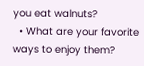you eat walnuts?
  • What are your favorite ways to enjoy them?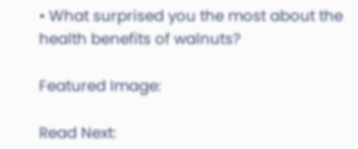• What surprised you the most about the health benefits of walnuts?

Featured Image:

Read Next: